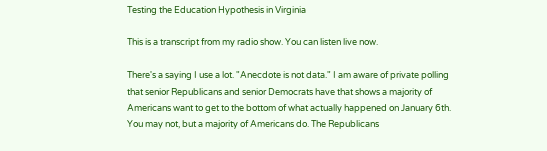Testing the Education Hypothesis in Virginia

This is a transcript from my radio show. You can listen live now.

There's a saying I use a lot. "Anecdote is not data." I am aware of private polling that senior Republicans and senior Democrats have that shows a majority of Americans want to get to the bottom of what actually happened on January 6th. You may not, but a majority of Americans do. The Republicans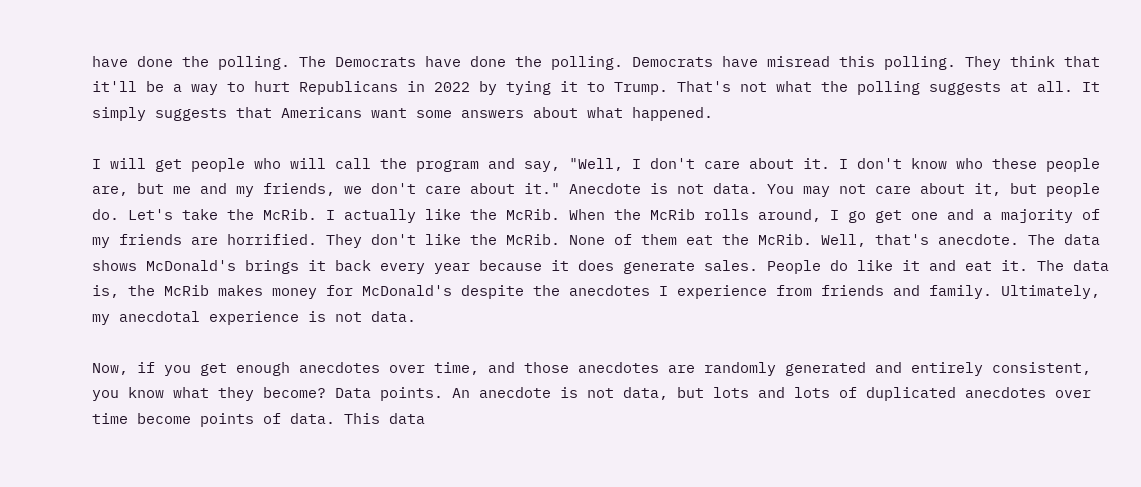have done the polling. The Democrats have done the polling. Democrats have misread this polling. They think that it'll be a way to hurt Republicans in 2022 by tying it to Trump. That's not what the polling suggests at all. It simply suggests that Americans want some answers about what happened.

I will get people who will call the program and say, "Well, I don't care about it. I don't know who these people are, but me and my friends, we don't care about it." Anecdote is not data. You may not care about it, but people do. Let's take the McRib. I actually like the McRib. When the McRib rolls around, I go get one and a majority of my friends are horrified. They don't like the McRib. None of them eat the McRib. Well, that's anecdote. The data shows McDonald's brings it back every year because it does generate sales. People do like it and eat it. The data is, the McRib makes money for McDonald's despite the anecdotes I experience from friends and family. Ultimately, my anecdotal experience is not data.

Now, if you get enough anecdotes over time, and those anecdotes are randomly generated and entirely consistent, you know what they become? Data points. An anecdote is not data, but lots and lots of duplicated anecdotes over time become points of data. This data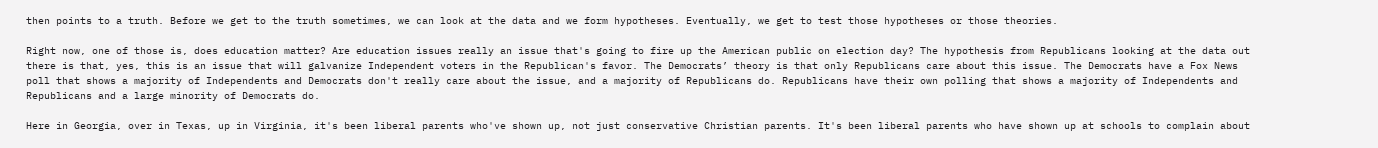then points to a truth. Before we get to the truth sometimes, we can look at the data and we form hypotheses. Eventually, we get to test those hypotheses or those theories.

Right now, one of those is, does education matter? Are education issues really an issue that's going to fire up the American public on election day? The hypothesis from Republicans looking at the data out there is that, yes, this is an issue that will galvanize Independent voters in the Republican's favor. The Democrats’ theory is that only Republicans care about this issue. The Democrats have a Fox News poll that shows a majority of Independents and Democrats don't really care about the issue, and a majority of Republicans do. Republicans have their own polling that shows a majority of Independents and Republicans and a large minority of Democrats do.

Here in Georgia, over in Texas, up in Virginia, it's been liberal parents who've shown up, not just conservative Christian parents. It's been liberal parents who have shown up at schools to complain about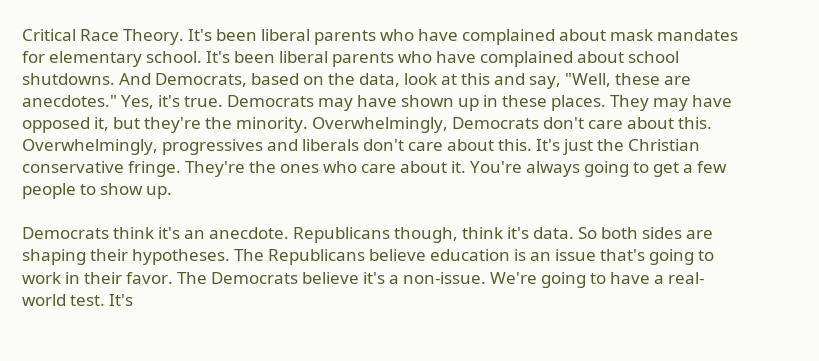Critical Race Theory. It's been liberal parents who have complained about mask mandates for elementary school. It's been liberal parents who have complained about school shutdowns. And Democrats, based on the data, look at this and say, "Well, these are anecdotes." Yes, it's true. Democrats may have shown up in these places. They may have opposed it, but they're the minority. Overwhelmingly, Democrats don't care about this. Overwhelmingly, progressives and liberals don't care about this. It's just the Christian conservative fringe. They're the ones who care about it. You're always going to get a few people to show up.

Democrats think it's an anecdote. Republicans though, think it's data. So both sides are shaping their hypotheses. The Republicans believe education is an issue that's going to work in their favor. The Democrats believe it's a non-issue. We're going to have a real-world test. It's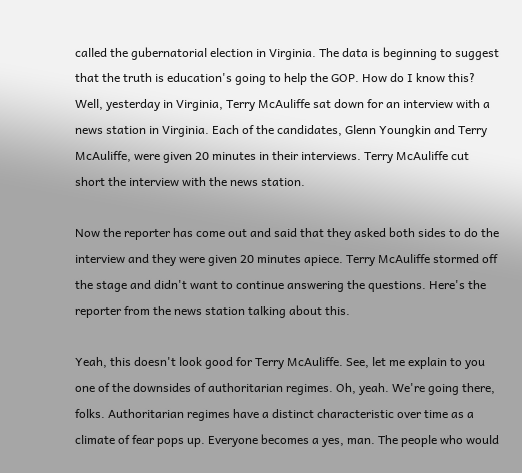called the gubernatorial election in Virginia. The data is beginning to suggest that the truth is education's going to help the GOP. How do I know this? Well, yesterday in Virginia, Terry McAuliffe sat down for an interview with a news station in Virginia. Each of the candidates, Glenn Youngkin and Terry McAuliffe, were given 20 minutes in their interviews. Terry McAuliffe cut short the interview with the news station.

Now the reporter has come out and said that they asked both sides to do the interview and they were given 20 minutes apiece. Terry McAuliffe stormed off the stage and didn't want to continue answering the questions. Here's the reporter from the news station talking about this.

Yeah, this doesn't look good for Terry McAuliffe. See, let me explain to you one of the downsides of authoritarian regimes. Oh, yeah. We're going there, folks. Authoritarian regimes have a distinct characteristic over time as a climate of fear pops up. Everyone becomes a yes, man. The people who would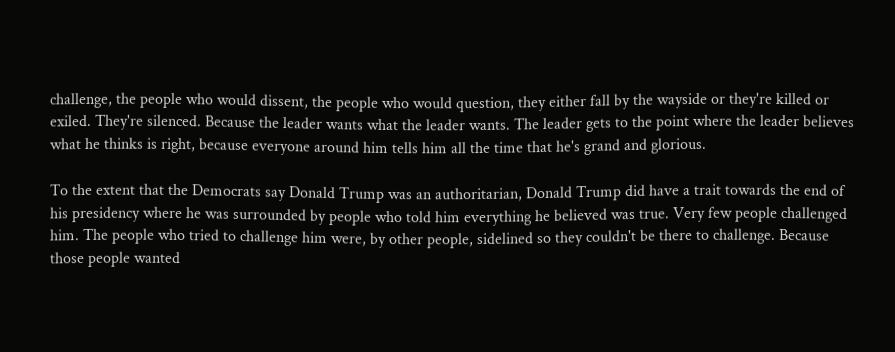challenge, the people who would dissent, the people who would question, they either fall by the wayside or they're killed or exiled. They're silenced. Because the leader wants what the leader wants. The leader gets to the point where the leader believes what he thinks is right, because everyone around him tells him all the time that he's grand and glorious.

To the extent that the Democrats say Donald Trump was an authoritarian, Donald Trump did have a trait towards the end of his presidency where he was surrounded by people who told him everything he believed was true. Very few people challenged him. The people who tried to challenge him were, by other people, sidelined so they couldn't be there to challenge. Because those people wanted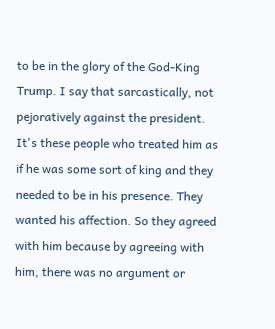to be in the glory of the God-King Trump. I say that sarcastically, not pejoratively against the president. It's these people who treated him as if he was some sort of king and they needed to be in his presence. They wanted his affection. So they agreed with him because by agreeing with him, there was no argument or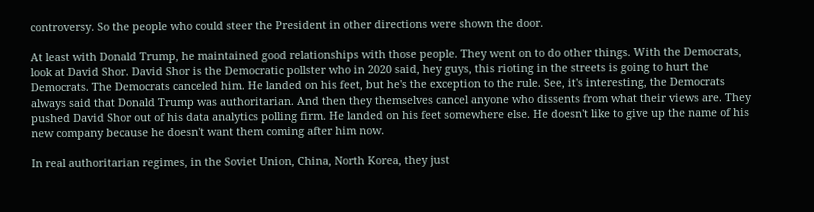controversy. So the people who could steer the President in other directions were shown the door.

At least with Donald Trump, he maintained good relationships with those people. They went on to do other things. With the Democrats, look at David Shor. David Shor is the Democratic pollster who in 2020 said, hey guys, this rioting in the streets is going to hurt the Democrats. The Democrats canceled him. He landed on his feet, but he's the exception to the rule. See, it's interesting, the Democrats always said that Donald Trump was authoritarian. And then they themselves cancel anyone who dissents from what their views are. They pushed David Shor out of his data analytics polling firm. He landed on his feet somewhere else. He doesn't like to give up the name of his new company because he doesn't want them coming after him now.

In real authoritarian regimes, in the Soviet Union, China, North Korea, they just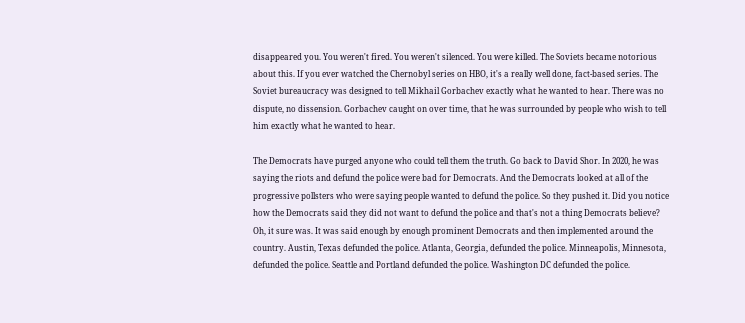disappeared you. You weren't fired. You weren't silenced. You were killed. The Soviets became notorious about this. If you ever watched the Chernobyl series on HBO, it's a really well done, fact-based series. The Soviet bureaucracy was designed to tell Mikhail Gorbachev exactly what he wanted to hear. There was no dispute, no dissension. Gorbachev caught on over time, that he was surrounded by people who wish to tell him exactly what he wanted to hear.

The Democrats have purged anyone who could tell them the truth. Go back to David Shor. In 2020, he was saying the riots and defund the police were bad for Democrats. And the Democrats looked at all of the progressive pollsters who were saying people wanted to defund the police. So they pushed it. Did you notice how the Democrats said they did not want to defund the police and that's not a thing Democrats believe? Oh, it sure was. It was said enough by enough prominent Democrats and then implemented around the country. Austin, Texas defunded the police. Atlanta, Georgia, defunded the police. Minneapolis, Minnesota, defunded the police. Seattle and Portland defunded the police. Washington DC defunded the police.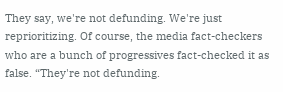They say, we're not defunding. We're just reprioritizing. Of course, the media fact-checkers who are a bunch of progressives fact-checked it as false. “They're not defunding.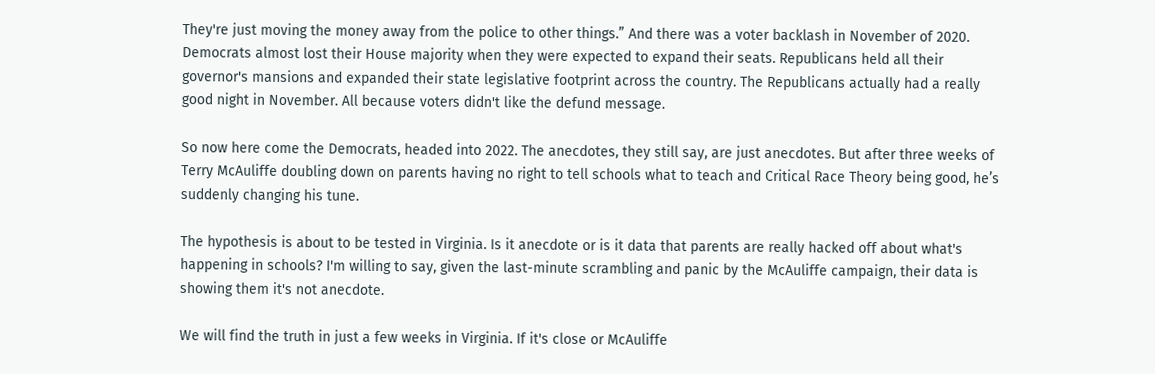They're just moving the money away from the police to other things.” And there was a voter backlash in November of 2020. Democrats almost lost their House majority when they were expected to expand their seats. Republicans held all their governor's mansions and expanded their state legislative footprint across the country. The Republicans actually had a really good night in November. All because voters didn't like the defund message.

So now here come the Democrats, headed into 2022. The anecdotes, they still say, are just anecdotes. But after three weeks of Terry McAuliffe doubling down on parents having no right to tell schools what to teach and Critical Race Theory being good, he’s suddenly changing his tune.

The hypothesis is about to be tested in Virginia. Is it anecdote or is it data that parents are really hacked off about what's happening in schools? I'm willing to say, given the last-minute scrambling and panic by the McAuliffe campaign, their data is showing them it's not anecdote.

We will find the truth in just a few weeks in Virginia. If it's close or McAuliffe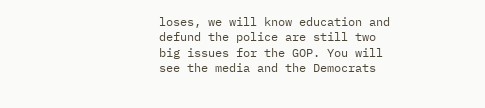loses, we will know education and defund the police are still two big issues for the GOP. You will see the media and the Democrats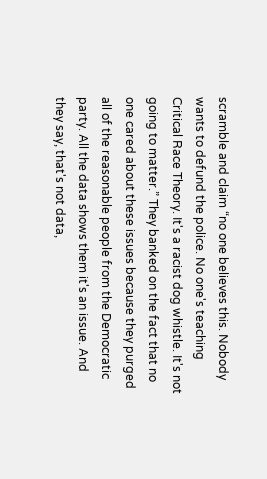scramble and claim “no one believes this. Nobody wants to defund the police. No one's teaching Critical Race Theory. It's a racist dog whistle. It's not going to matter.” They banked on the fact that no one cared about these issues because they purged all of the reasonable people from the Democratic party. All the data shows them it's an issue. And they say, that's not data,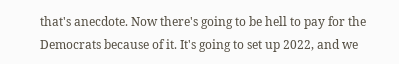that's anecdote. Now there's going to be hell to pay for the Democrats because of it. It's going to set up 2022, and we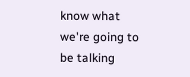know what we're going to be talking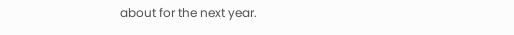about for the next year.